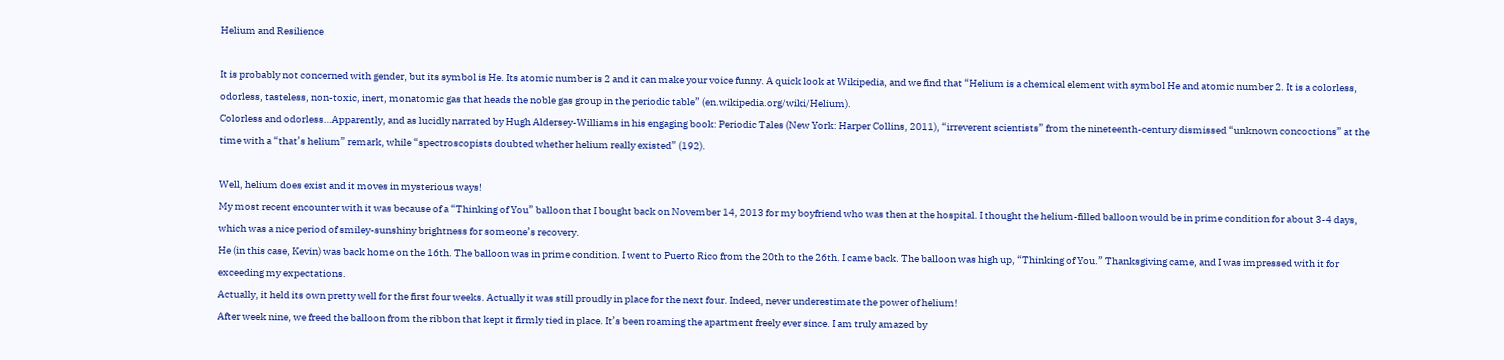Helium and Resilience

It is probably not concerned with gender, but its symbol is He. Its atomic number is 2 and it can make your voice funny. A quick look at Wikipedia, and we find that “Helium is a chemical element with symbol He and atomic number 2. It is a colorless, odorless, tasteless, non-toxic, inert, monatomic gas that heads the noble gas group in the periodic table” (en.wikipedia.org/wiki/Helium).
Colorless and odorless…Apparently, and as lucidly narrated by Hugh Aldersey-Williams in his engaging book: Periodic Tales (New York: Harper Collins, 2011), “irreverent scientists” from the nineteenth-century dismissed “unknown concoctions” at the time with a “that’s helium” remark, while “spectroscopists doubted whether helium really existed” (192).

Well, helium does exist and it moves in mysterious ways!
My most recent encounter with it was because of a “Thinking of You” balloon that I bought back on November 14, 2013 for my boyfriend who was then at the hospital. I thought the helium-filled balloon would be in prime condition for about 3-4 days, which was a nice period of smiley-sunshiny brightness for someone’s recovery.
He (in this case, Kevin) was back home on the 16th. The balloon was in prime condition. I went to Puerto Rico from the 20th to the 26th. I came back. The balloon was high up, “Thinking of You.” Thanksgiving came, and I was impressed with it for exceeding my expectations.
Actually, it held its own pretty well for the first four weeks. Actually it was still proudly in place for the next four. Indeed, never underestimate the power of helium!
After week nine, we freed the balloon from the ribbon that kept it firmly tied in place. It’s been roaming the apartment freely ever since. I am truly amazed by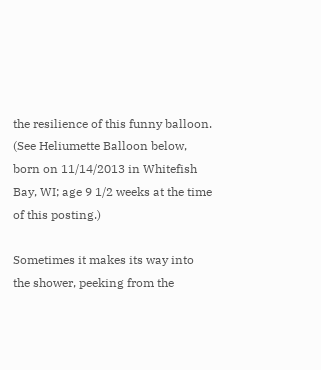the resilience of this funny balloon. (See Heliumette Balloon below, born on 11/14/2013 in Whitefish Bay, WI; age 9 1/2 weeks at the time of this posting.)

Sometimes it makes its way into the shower, peeking from the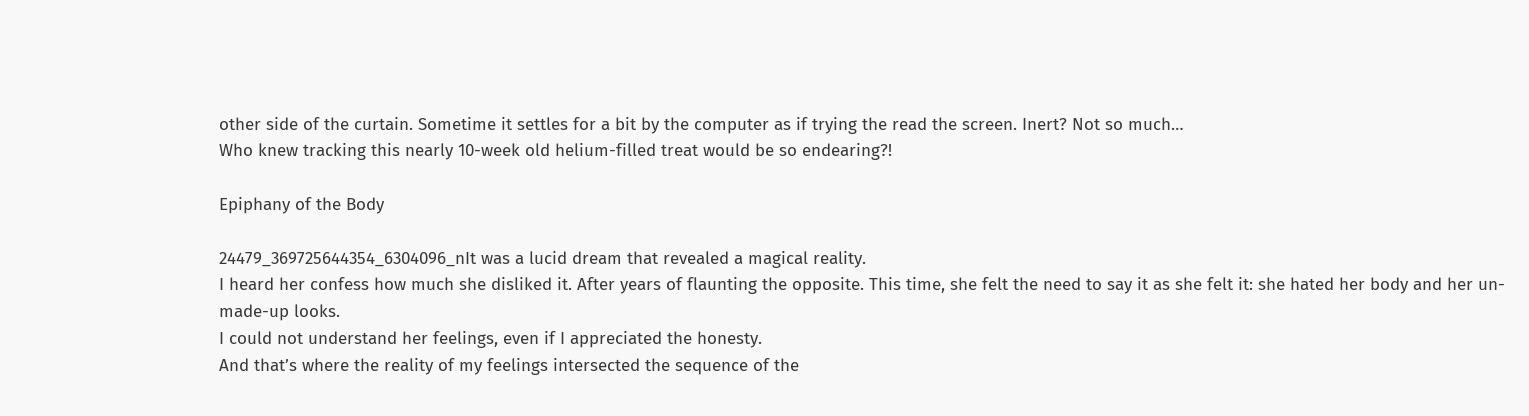other side of the curtain. Sometime it settles for a bit by the computer as if trying the read the screen. Inert? Not so much…
Who knew tracking this nearly 10-week old helium-filled treat would be so endearing?!

Epiphany of the Body

24479_369725644354_6304096_nIt was a lucid dream that revealed a magical reality.
I heard her confess how much she disliked it. After years of flaunting the opposite. This time, she felt the need to say it as she felt it: she hated her body and her un-made-up looks.
I could not understand her feelings, even if I appreciated the honesty.
And that’s where the reality of my feelings intersected the sequence of the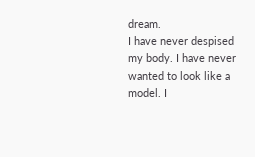dream.
I have never despised my body. I have never wanted to look like a model. I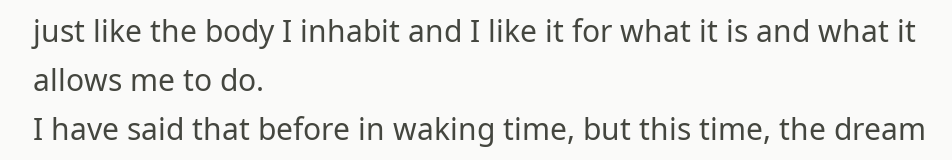just like the body I inhabit and I like it for what it is and what it allows me to do.
I have said that before in waking time, but this time, the dream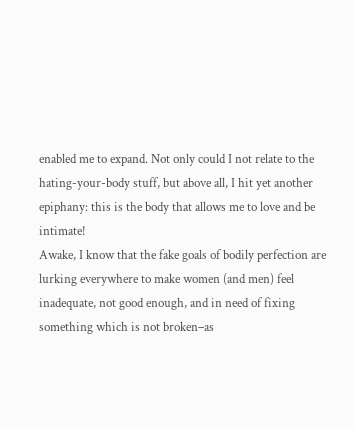enabled me to expand. Not only could I not relate to the hating-your-body stuff, but above all, I hit yet another epiphany: this is the body that allows me to love and be intimate!
Awake, I know that the fake goals of bodily perfection are lurking everywhere to make women (and men) feel inadequate, not good enough, and in need of fixing something which is not broken–as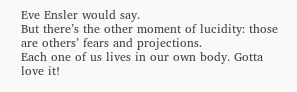Eve Ensler would say.
But there’s the other moment of lucidity: those are others’ fears and projections.
Each one of us lives in our own body. Gotta love it!